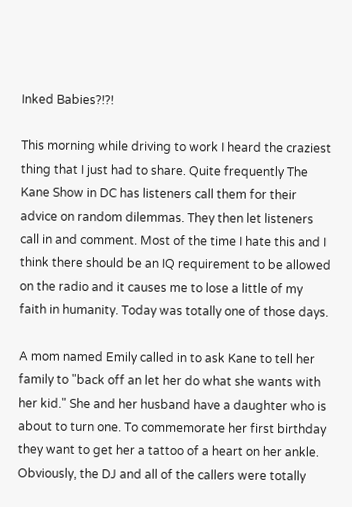Inked Babies?!?!

This morning while driving to work I heard the craziest thing that I just had to share. Quite frequently The Kane Show in DC has listeners call them for their advice on random dilemmas. They then let listeners call in and comment. Most of the time I hate this and I think there should be an IQ requirement to be allowed on the radio and it causes me to lose a little of my faith in humanity. Today was totally one of those days.

A mom named Emily called in to ask Kane to tell her family to "back off an let her do what she wants with her kid." She and her husband have a daughter who is about to turn one. To commemorate her first birthday they want to get her a tattoo of a heart on her ankle. Obviously, the DJ and all of the callers were totally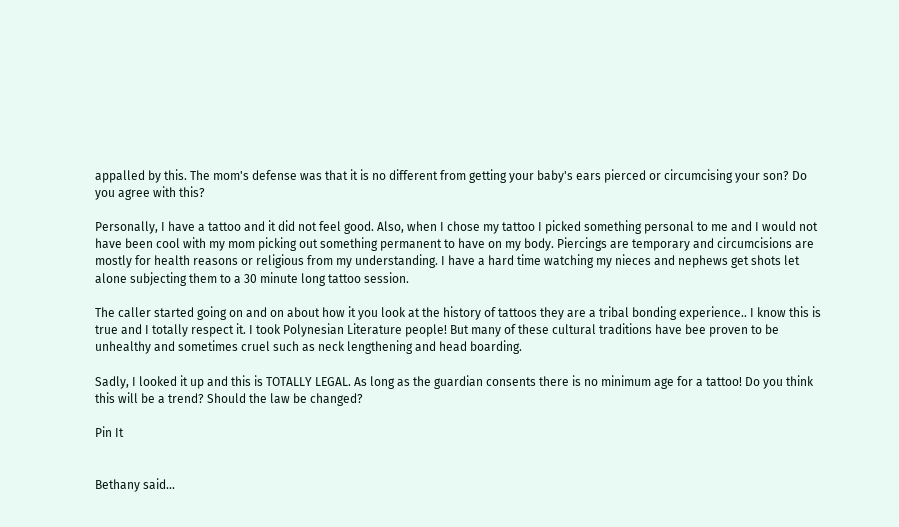appalled by this. The mom's defense was that it is no different from getting your baby's ears pierced or circumcising your son? Do you agree with this?

Personally, I have a tattoo and it did not feel good. Also, when I chose my tattoo I picked something personal to me and I would not have been cool with my mom picking out something permanent to have on my body. Piercings are temporary and circumcisions are mostly for health reasons or religious from my understanding. I have a hard time watching my nieces and nephews get shots let alone subjecting them to a 30 minute long tattoo session.

The caller started going on and on about how it you look at the history of tattoos they are a tribal bonding experience.. I know this is true and I totally respect it. I took Polynesian Literature people! But many of these cultural traditions have bee proven to be unhealthy and sometimes cruel such as neck lengthening and head boarding.

Sadly, I looked it up and this is TOTALLY LEGAL. As long as the guardian consents there is no minimum age for a tattoo! Do you think this will be a trend? Should the law be changed?

Pin It


Bethany said...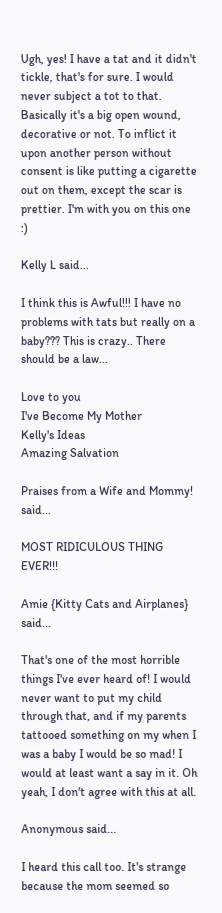Ugh, yes! I have a tat and it didn't tickle, that's for sure. I would never subject a tot to that. Basically it's a big open wound, decorative or not. To inflict it upon another person without consent is like putting a cigarette out on them, except the scar is prettier. I'm with you on this one :)

Kelly L said...

I think this is Awful!!! I have no problems with tats but really on a baby??? This is crazy.. There should be a law...

Love to you
I've Become My Mother
Kelly's Ideas
Amazing Salvation

Praises from a Wife and Mommy! said...

MOST RIDICULOUS THING EVER!!!

Amie {Kitty Cats and Airplanes} said...

That's one of the most horrible things I've ever heard of! I would never want to put my child through that, and if my parents tattooed something on my when I was a baby I would be so mad! I would at least want a say in it. Oh yeah, I don't agree with this at all.

Anonymous said...

I heard this call too. It's strange because the mom seemed so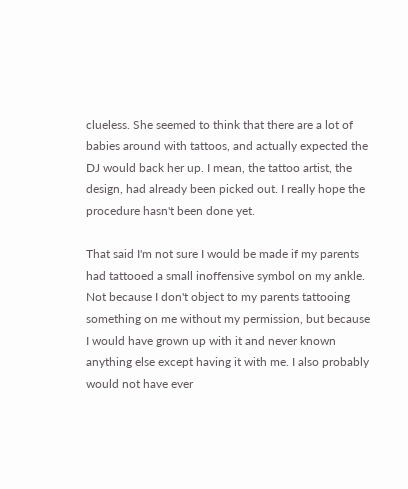clueless. She seemed to think that there are a lot of babies around with tattoos, and actually expected the DJ would back her up. I mean, the tattoo artist, the design, had already been picked out. I really hope the procedure hasn't been done yet.

That said I'm not sure I would be made if my parents had tattooed a small inoffensive symbol on my ankle. Not because I don't object to my parents tattooing something on me without my permission, but because I would have grown up with it and never known anything else except having it with me. I also probably would not have ever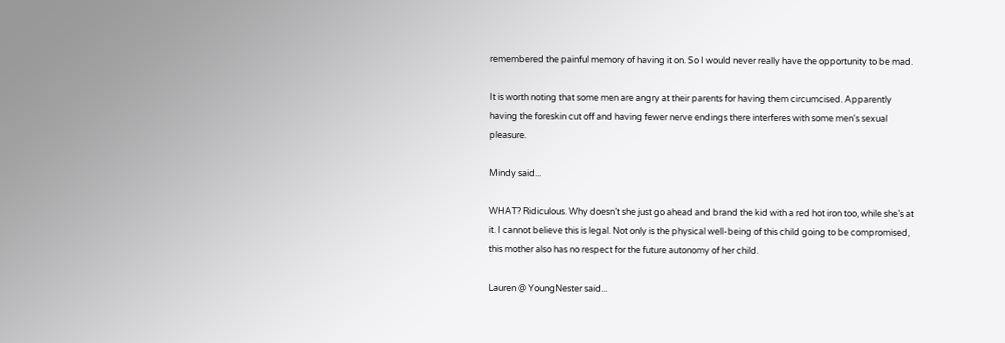remembered the painful memory of having it on. So I would never really have the opportunity to be mad.

It is worth noting that some men are angry at their parents for having them circumcised. Apparently having the foreskin cut off and having fewer nerve endings there interferes with some men's sexual pleasure.

Mindy said...

WHAT? Ridiculous. Why doesn’t she just go ahead and brand the kid with a red hot iron too, while she’s at it. I cannot believe this is legal. Not only is the physical well-being of this child going to be compromised, this mother also has no respect for the future autonomy of her child.

Lauren @ YoungNester said...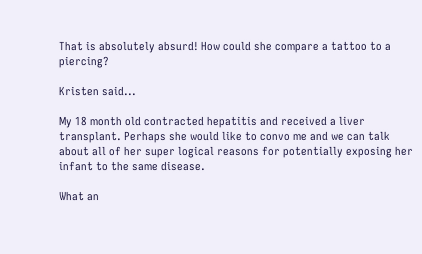That is absolutely absurd! How could she compare a tattoo to a piercing?

Kristen said...

My 18 month old contracted hepatitis and received a liver transplant. Perhaps she would like to convo me and we can talk about all of her super logical reasons for potentially exposing her infant to the same disease.

What an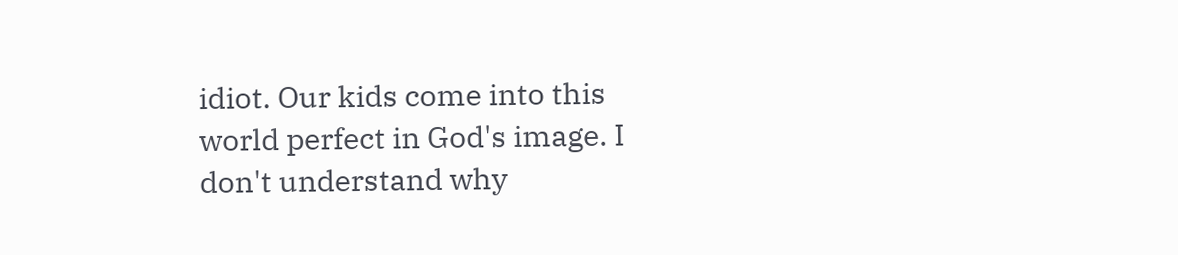idiot. Our kids come into this world perfect in God's image. I don't understand why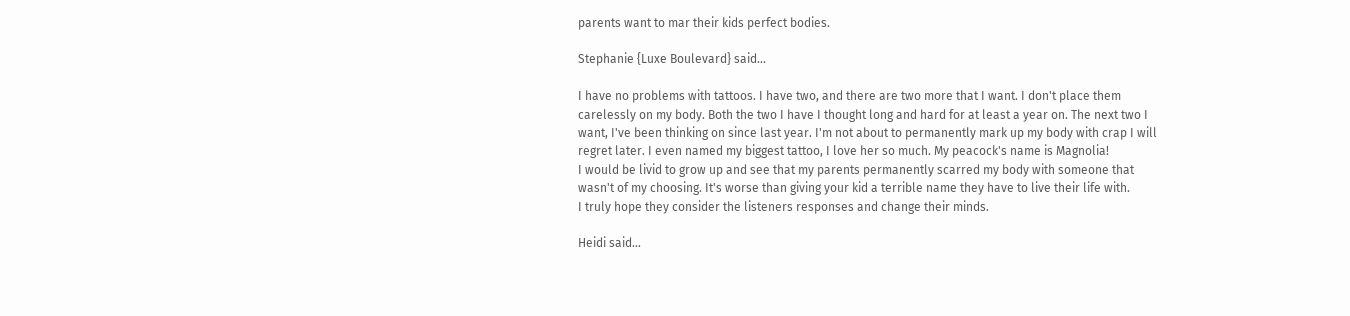parents want to mar their kids perfect bodies.

Stephanie {Luxe Boulevard} said...

I have no problems with tattoos. I have two, and there are two more that I want. I don't place them carelessly on my body. Both the two I have I thought long and hard for at least a year on. The next two I want, I've been thinking on since last year. I'm not about to permanently mark up my body with crap I will regret later. I even named my biggest tattoo, I love her so much. My peacock's name is Magnolia!
I would be livid to grow up and see that my parents permanently scarred my body with someone that wasn't of my choosing. It's worse than giving your kid a terrible name they have to live their life with.
I truly hope they consider the listeners responses and change their minds.

Heidi said...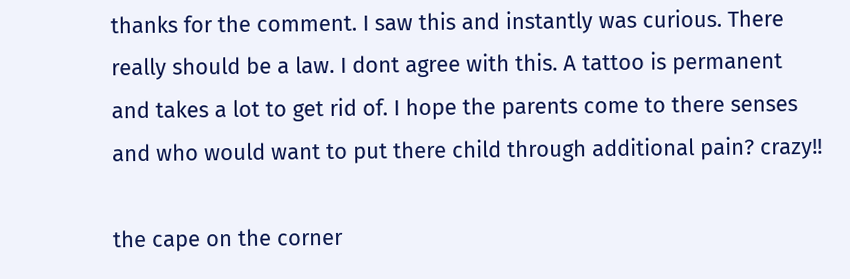thanks for the comment. I saw this and instantly was curious. There really should be a law. I dont agree with this. A tattoo is permanent and takes a lot to get rid of. I hope the parents come to there senses and who would want to put there child through additional pain? crazy!!

the cape on the corner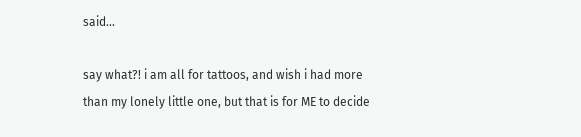said...

say what?! i am all for tattoos, and wish i had more than my lonely little one, but that is for ME to decide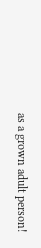as a grown adult person!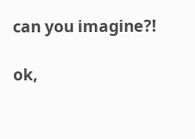can you imagine?!

ok,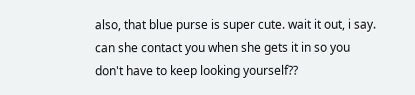also, that blue purse is super cute. wait it out, i say. can she contact you when she gets it in so you don't have to keep looking yourself??